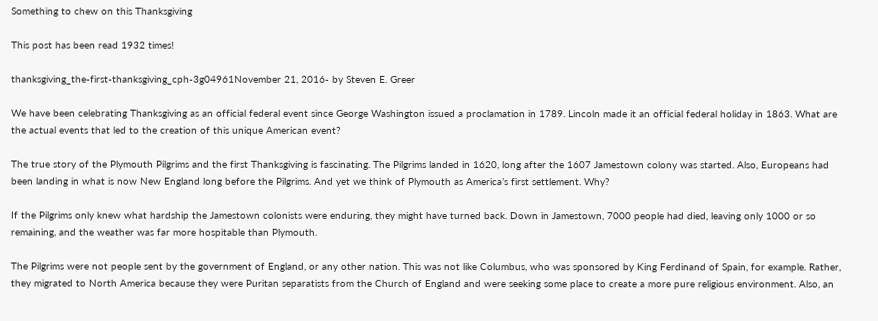Something to chew on this Thanksgiving

This post has been read 1932 times!

thanksgiving_the-first-thanksgiving_cph-3g04961November 21, 2016- by Steven E. Greer

We have been celebrating Thanksgiving as an official federal event since George Washington issued a proclamation in 1789. Lincoln made it an official federal holiday in 1863. What are the actual events that led to the creation of this unique American event?

The true story of the Plymouth Pilgrims and the first Thanksgiving is fascinating. The Pilgrims landed in 1620, long after the 1607 Jamestown colony was started. Also, Europeans had been landing in what is now New England long before the Pilgrims. And yet we think of Plymouth as America’s first settlement. Why?

If the Pilgrims only knew what hardship the Jamestown colonists were enduring, they might have turned back. Down in Jamestown, 7000 people had died, leaving only 1000 or so remaining, and the weather was far more hospitable than Plymouth.

The Pilgrims were not people sent by the government of England, or any other nation. This was not like Columbus, who was sponsored by King Ferdinand of Spain, for example. Rather, they migrated to North America because they were Puritan separatists from the Church of England and were seeking some place to create a more pure religious environment. Also, an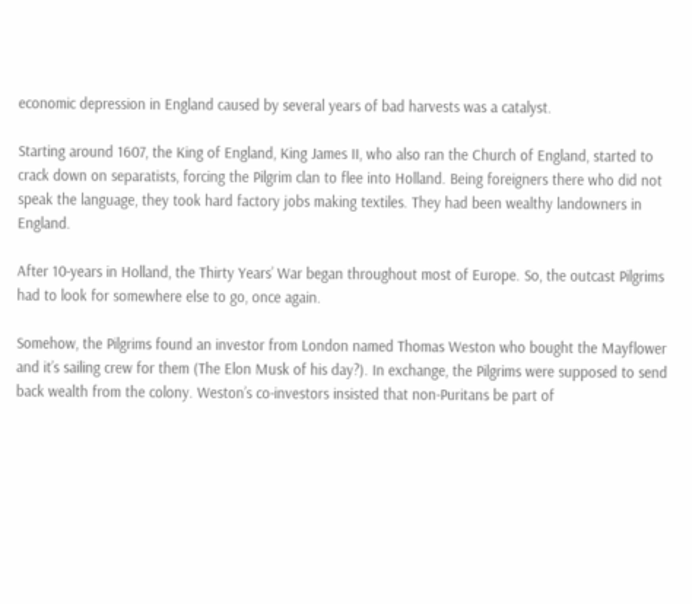economic depression in England caused by several years of bad harvests was a catalyst.

Starting around 1607, the King of England, King James II, who also ran the Church of England, started to crack down on separatists, forcing the Pilgrim clan to flee into Holland. Being foreigners there who did not speak the language, they took hard factory jobs making textiles. They had been wealthy landowners in England.

After 10-years in Holland, the Thirty Years’ War began throughout most of Europe. So, the outcast Pilgrims had to look for somewhere else to go, once again.

Somehow, the Pilgrims found an investor from London named Thomas Weston who bought the Mayflower and it’s sailing crew for them (The Elon Musk of his day?). In exchange, the Pilgrims were supposed to send back wealth from the colony. Weston’s co-investors insisted that non-Puritans be part of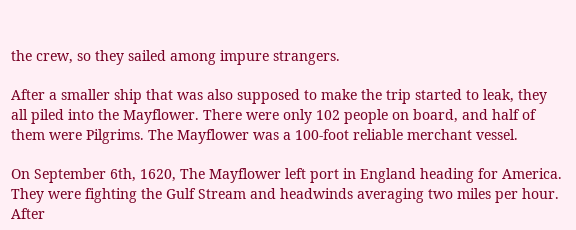the crew, so they sailed among impure strangers.

After a smaller ship that was also supposed to make the trip started to leak, they all piled into the Mayflower. There were only 102 people on board, and half of them were Pilgrims. The Mayflower was a 100-foot reliable merchant vessel.

On September 6th, 1620, The Mayflower left port in England heading for America. They were fighting the Gulf Stream and headwinds averaging two miles per hour. After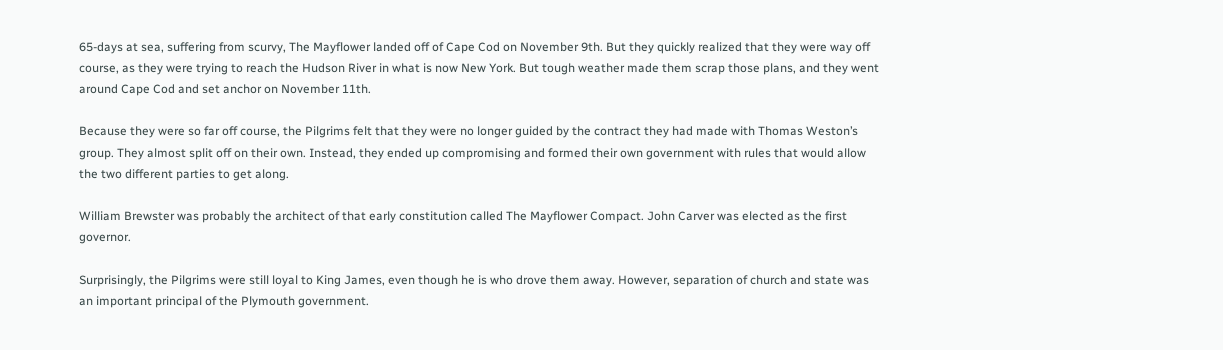65-days at sea, suffering from scurvy, The Mayflower landed off of Cape Cod on November 9th. But they quickly realized that they were way off course, as they were trying to reach the Hudson River in what is now New York. But tough weather made them scrap those plans, and they went around Cape Cod and set anchor on November 11th.

Because they were so far off course, the Pilgrims felt that they were no longer guided by the contract they had made with Thomas Weston’s group. They almost split off on their own. Instead, they ended up compromising and formed their own government with rules that would allow the two different parties to get along.

William Brewster was probably the architect of that early constitution called The Mayflower Compact. John Carver was elected as the first governor.

Surprisingly, the Pilgrims were still loyal to King James, even though he is who drove them away. However, separation of church and state was an important principal of the Plymouth government.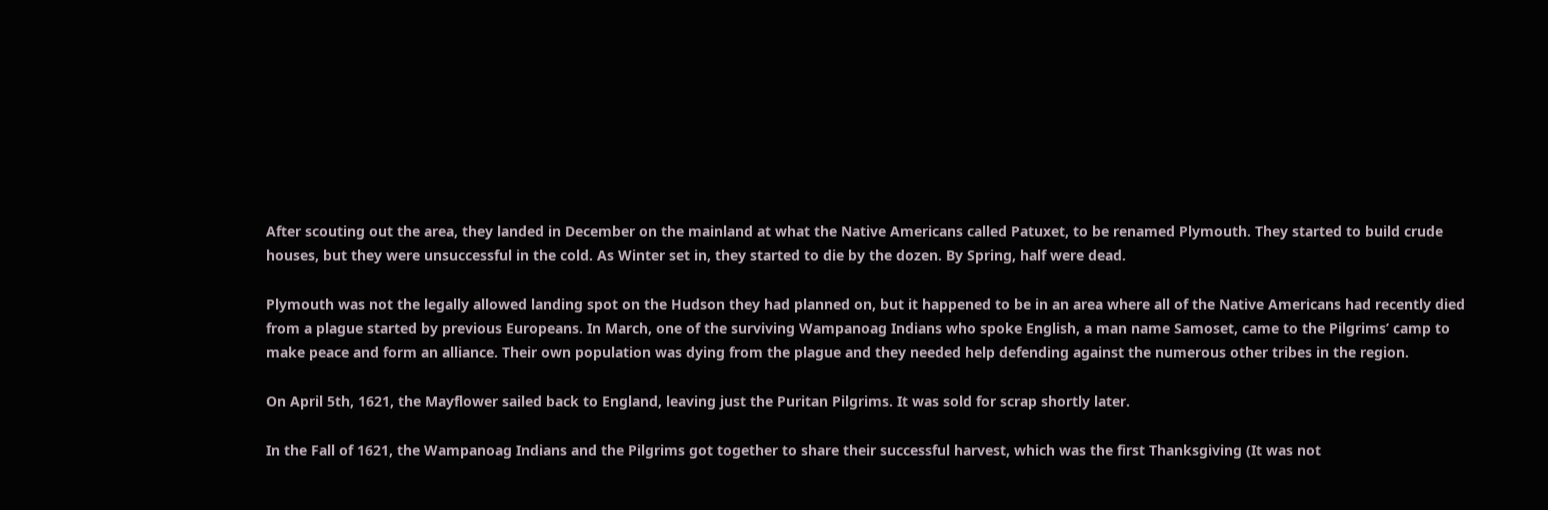After scouting out the area, they landed in December on the mainland at what the Native Americans called Patuxet, to be renamed Plymouth. They started to build crude houses, but they were unsuccessful in the cold. As Winter set in, they started to die by the dozen. By Spring, half were dead.

Plymouth was not the legally allowed landing spot on the Hudson they had planned on, but it happened to be in an area where all of the Native Americans had recently died from a plague started by previous Europeans. In March, one of the surviving Wampanoag Indians who spoke English, a man name Samoset, came to the Pilgrims’ camp to make peace and form an alliance. Their own population was dying from the plague and they needed help defending against the numerous other tribes in the region.

On April 5th, 1621, the Mayflower sailed back to England, leaving just the Puritan Pilgrims. It was sold for scrap shortly later.

In the Fall of 1621, the Wampanoag Indians and the Pilgrims got together to share their successful harvest, which was the first Thanksgiving (It was not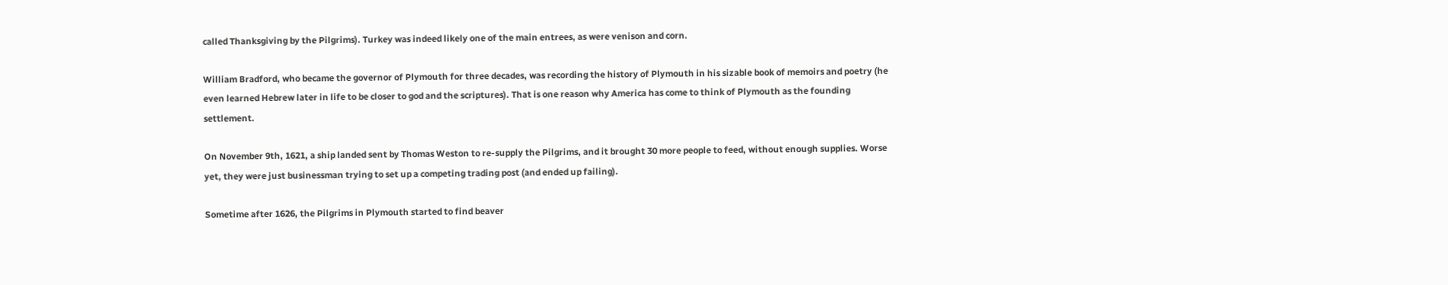called Thanksgiving by the Pilgrims). Turkey was indeed likely one of the main entrees, as were venison and corn.

William Bradford, who became the governor of Plymouth for three decades, was recording the history of Plymouth in his sizable book of memoirs and poetry (he even learned Hebrew later in life to be closer to god and the scriptures). That is one reason why America has come to think of Plymouth as the founding settlement.

On November 9th, 1621, a ship landed sent by Thomas Weston to re-supply the Pilgrims, and it brought 30 more people to feed, without enough supplies. Worse yet, they were just businessman trying to set up a competing trading post (and ended up failing).

Sometime after 1626, the Pilgrims in Plymouth started to find beaver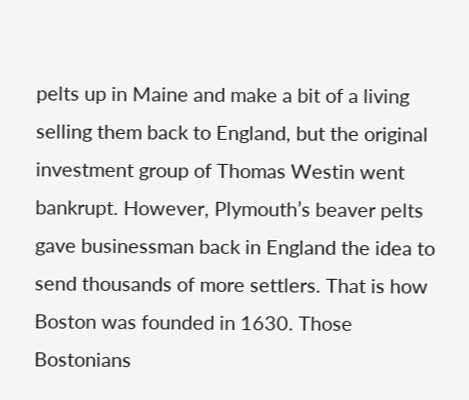pelts up in Maine and make a bit of a living selling them back to England, but the original investment group of Thomas Westin went bankrupt. However, Plymouth’s beaver pelts gave businessman back in England the idea to send thousands of more settlers. That is how Boston was founded in 1630. Those Bostonians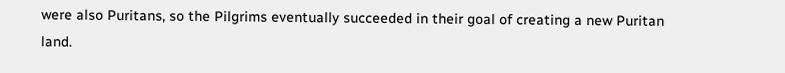were also Puritans, so the Pilgrims eventually succeeded in their goal of creating a new Puritan land.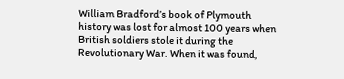William Bradford’s book of Plymouth history was lost for almost 100 years when British soldiers stole it during the Revolutionary War. When it was found,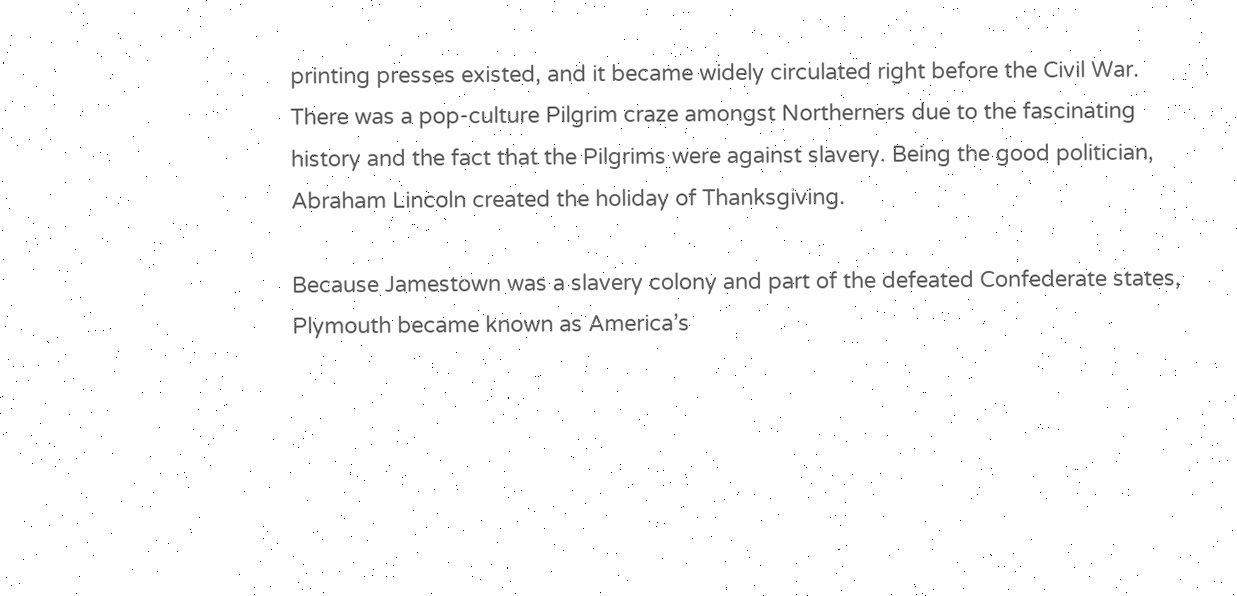printing presses existed, and it became widely circulated right before the Civil War. There was a pop-culture Pilgrim craze amongst Northerners due to the fascinating history and the fact that the Pilgrims were against slavery. Being the good politician, Abraham Lincoln created the holiday of Thanksgiving.

Because Jamestown was a slavery colony and part of the defeated Confederate states, Plymouth became known as America’s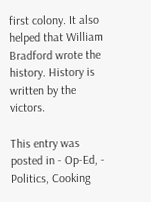first colony. It also helped that William Bradford wrote the history. History is written by the victors.

This entry was posted in - Op-Ed, - Politics, Cooking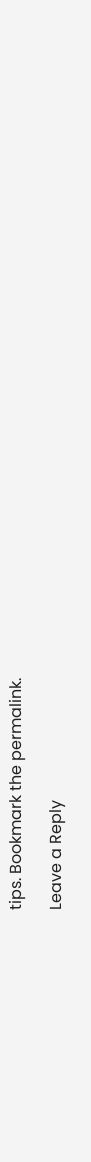tips. Bookmark the permalink.

Leave a Reply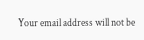Your email address will not be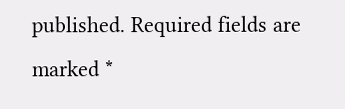published. Required fields are marked *